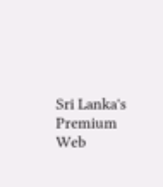Sri Lanka's Premium Web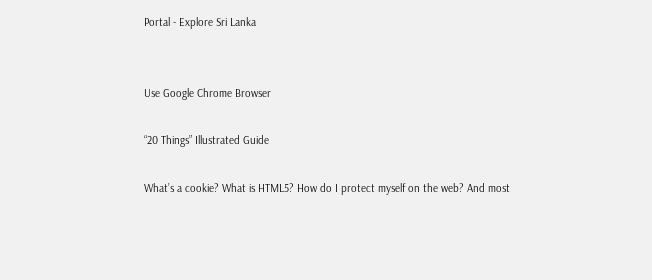Portal - Explore Sri Lanka


Use Google Chrome Browser

“20 Things” Illustrated Guide

What’s a cookie? What is HTML5? How do I protect myself on the web? And most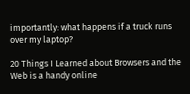importantly: what happens if a truck runs over my laptop?

20 Things I Learned about Browsers and the Web is a handy online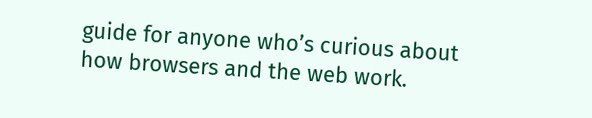guide for anyone who’s curious about how browsers and the web work.